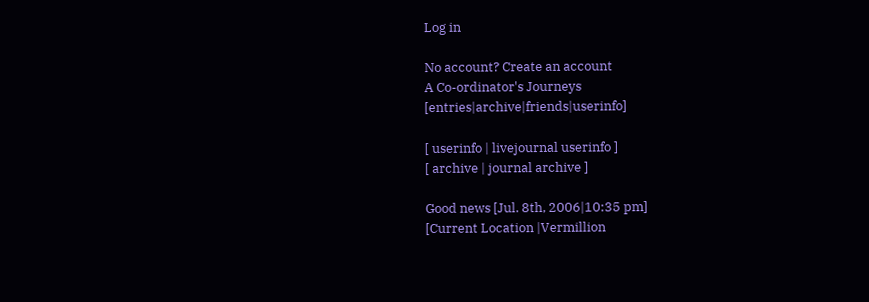Log in

No account? Create an account
A Co-ordinator's Journeys [entries|archive|friends|userinfo]

[ userinfo | livejournal userinfo ]
[ archive | journal archive ]

Good news [Jul. 8th, 2006|10:35 pm]
[Current Location |Vermillion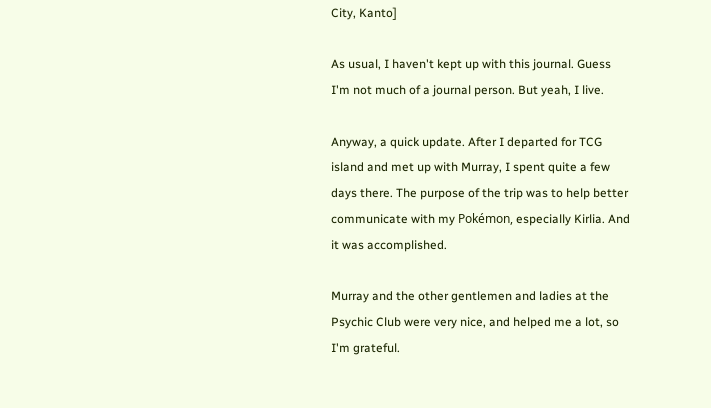City, Kanto]

As usual, I haven't kept up with this journal. Guess I'm not much of a journal person. But yeah, I live.

Anyway, a quick update. After I departed for TCG island and met up with Murray, I spent quite a few days there. The purpose of the trip was to help better communicate with my Pokémon, especially Kirlia. And it was accomplished.

Murray and the other gentlemen and ladies at the Psychic Club were very nice, and helped me a lot, so I'm grateful.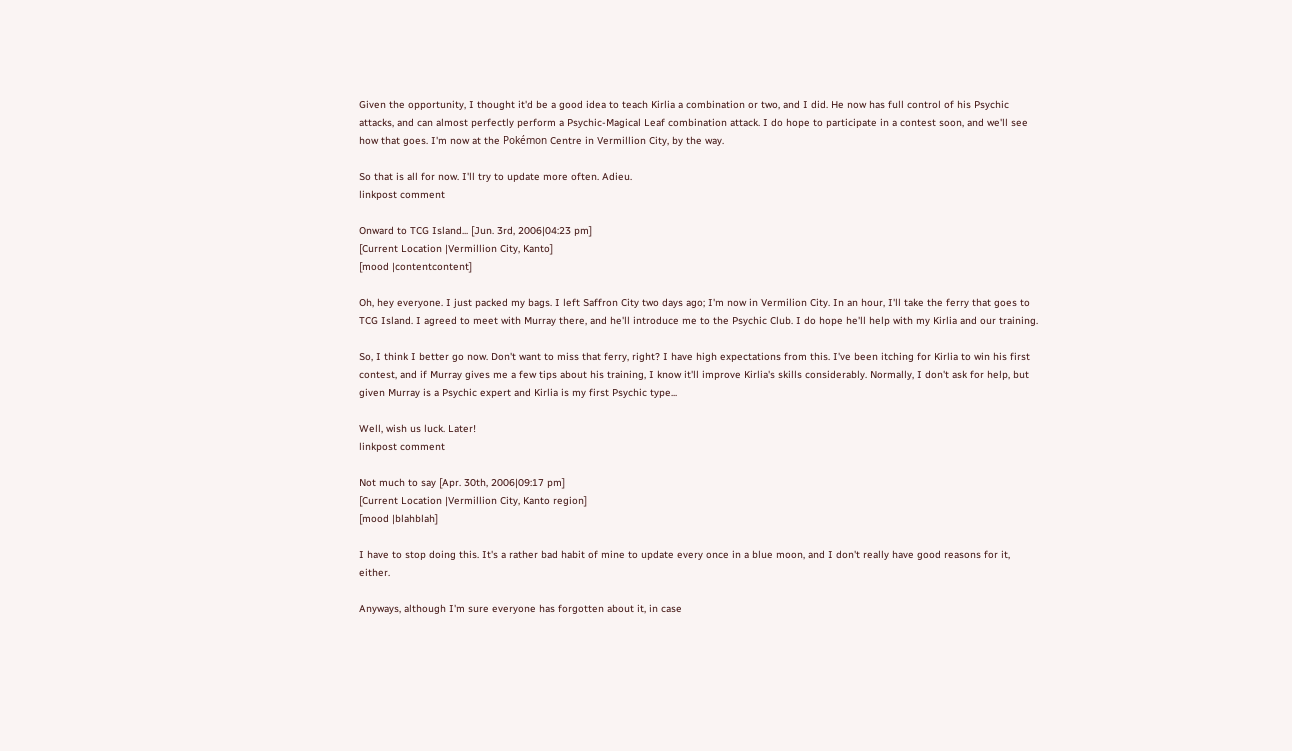Given the opportunity, I thought it'd be a good idea to teach Kirlia a combination or two, and I did. He now has full control of his Psychic attacks, and can almost perfectly perform a Psychic-Magical Leaf combination attack. I do hope to participate in a contest soon, and we'll see how that goes. I'm now at the Pokémon Centre in Vermillion City, by the way.

So that is all for now. I'll try to update more often. Adieu.
linkpost comment

Onward to TCG Island... [Jun. 3rd, 2006|04:23 pm]
[Current Location |Vermillion City, Kanto]
[mood |contentcontent]

Oh, hey everyone. I just packed my bags. I left Saffron City two days ago; I'm now in Vermilion City. In an hour, I'll take the ferry that goes to TCG Island. I agreed to meet with Murray there, and he'll introduce me to the Psychic Club. I do hope he'll help with my Kirlia and our training.

So, I think I better go now. Don't want to miss that ferry, right? I have high expectations from this. I've been itching for Kirlia to win his first contest, and if Murray gives me a few tips about his training, I know it'll improve Kirlia's skills considerably. Normally, I don't ask for help, but given Murray is a Psychic expert and Kirlia is my first Psychic type...

Well, wish us luck. Later!
linkpost comment

Not much to say [Apr. 30th, 2006|09:17 pm]
[Current Location |Vermillion City, Kanto region]
[mood |blahblah]

I have to stop doing this. It's a rather bad habit of mine to update every once in a blue moon, and I don't really have good reasons for it, either.

Anyways, although I'm sure everyone has forgotten about it, in case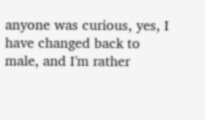anyone was curious, yes, I have changed back to male, and I'm rather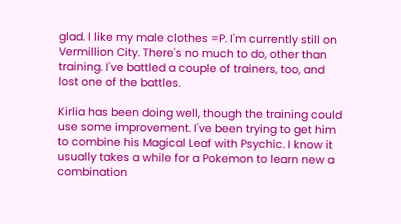glad. I like my male clothes =P. I'm currently still on Vermillion City. There's no much to do, other than training. I've battled a couple of trainers, too, and lost one of the battles.

Kirlia has been doing well, though the training could use some improvement. I've been trying to get him to combine his Magical Leaf with Psychic. I know it usually takes a while for a Pokemon to learn new a combination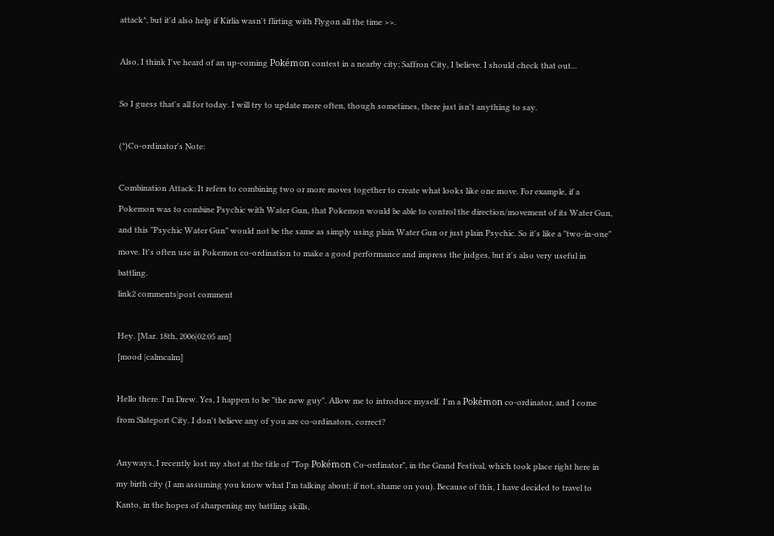attack*, but it'd also help if Kirlia wasn't flirting with Flygon all the time >>.

Also, I think I've heard of an up-coming Pokémon contest in a nearby city; Saffron City, I believe. I should check that out...

So I guess that's all for today. I will try to update more often, though sometimes, there just isn't anything to say.

(*)Co-ordinator's Note:

Combination Attack: It refers to combining two or more moves together to create what looks like one move. For example, if a Pokemon was to combine Psychic with Water Gun, that Pokemon would be able to control the direction/movement of its Water Gun, and this "Psychic Water Gun" would not be the same as simply using plain Water Gun or just plain Psychic. So it's like a "two-in-one" move. It's often use in Pokemon co-ordination to make a good performance and impress the judges, but it's also very useful in battling.
link2 comments|post comment

Hey. [Mar. 18th, 2006|02:05 am]
[mood |calmcalm]

Hello there. I'm Drew. Yes, I happen to be "the new guy". Allow me to introduce myself. I'm a Pokémon co-ordinator, and I come from Slateport City. I don't believe any of you are co-ordinators, correct?

Anyways, I recently lost my shot at the title of "Top Pokémon Co-ordinator", in the Grand Festival, which took place right here in my birth city (I am assuming you know what I'm talking about; if not, shame on you). Because of this, I have decided to travel to Kanto, in the hopes of sharpening my battling skills,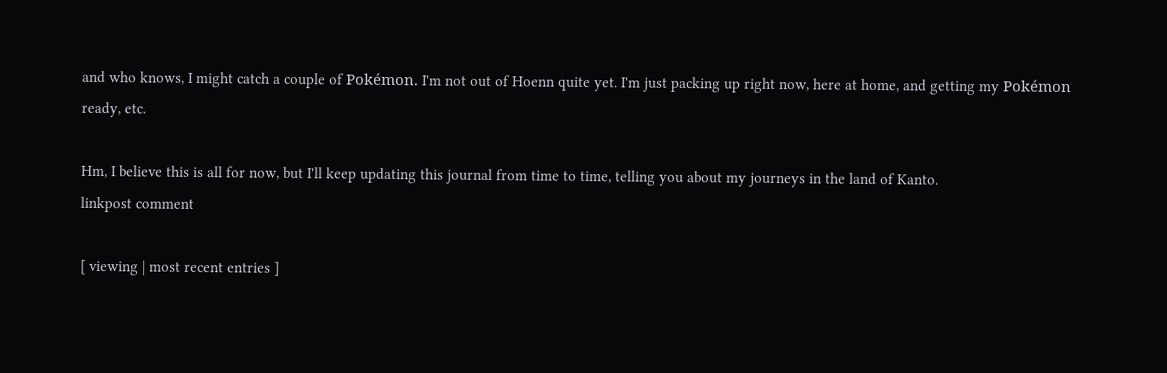and who knows, I might catch a couple of Pokémon. I'm not out of Hoenn quite yet. I'm just packing up right now, here at home, and getting my Pokémon ready, etc.

Hm, I believe this is all for now, but I'll keep updating this journal from time to time, telling you about my journeys in the land of Kanto.
linkpost comment

[ viewing | most recent entries ]